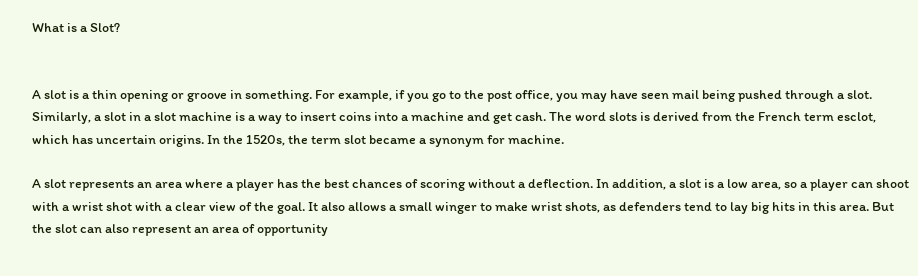What is a Slot?


A slot is a thin opening or groove in something. For example, if you go to the post office, you may have seen mail being pushed through a slot. Similarly, a slot in a slot machine is a way to insert coins into a machine and get cash. The word slots is derived from the French term esclot, which has uncertain origins. In the 1520s, the term slot became a synonym for machine.

A slot represents an area where a player has the best chances of scoring without a deflection. In addition, a slot is a low area, so a player can shoot with a wrist shot with a clear view of the goal. It also allows a small winger to make wrist shots, as defenders tend to lay big hits in this area. But the slot can also represent an area of opportunity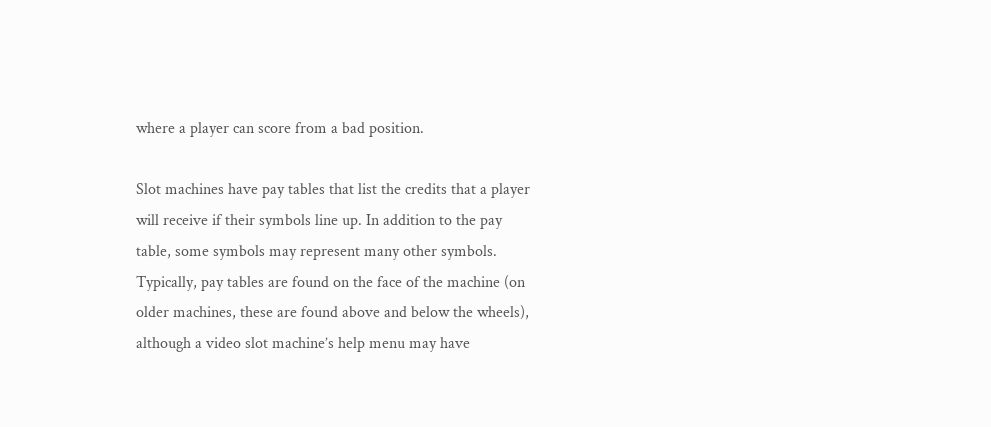where a player can score from a bad position.

Slot machines have pay tables that list the credits that a player will receive if their symbols line up. In addition to the pay table, some symbols may represent many other symbols. Typically, pay tables are found on the face of the machine (on older machines, these are found above and below the wheels), although a video slot machine’s help menu may have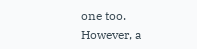one too. However, a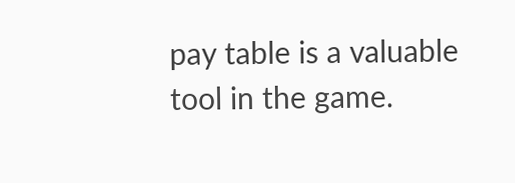pay table is a valuable tool in the game.